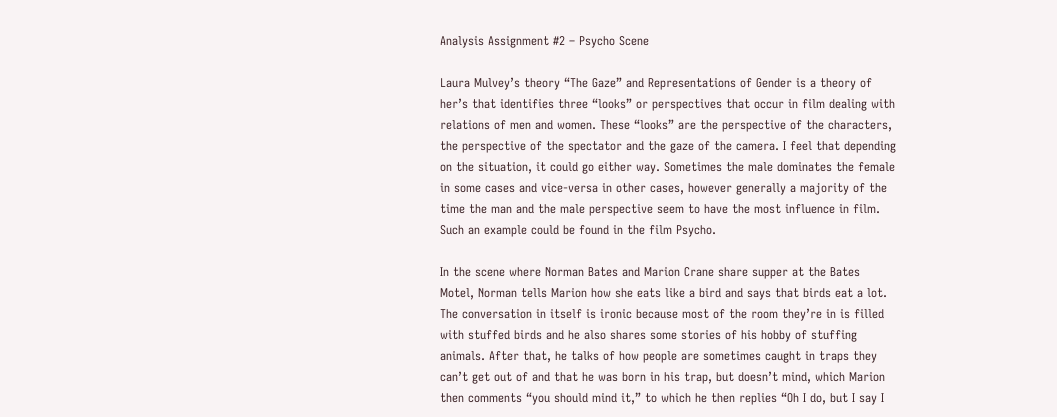Analysis Assignment #2 – Psycho Scene

Laura Mulvey’s theory “The Gaze” and Representations of Gender is a theory of her’s that identifies three “looks” or perspectives that occur in film dealing with relations of men and women. These “looks” are the perspective of the characters, the perspective of the spectator and the gaze of the camera. I feel that depending on the situation, it could go either way. Sometimes the male dominates the female in some cases and vice-versa in other cases, however generally a majority of the time the man and the male perspective seem to have the most influence in film. Such an example could be found in the film Psycho.

In the scene where Norman Bates and Marion Crane share supper at the Bates Motel, Norman tells Marion how she eats like a bird and says that birds eat a lot. The conversation in itself is ironic because most of the room they’re in is filled with stuffed birds and he also shares some stories of his hobby of stuffing animals. After that, he talks of how people are sometimes caught in traps they can’t get out of and that he was born in his trap, but doesn’t mind, which Marion then comments “you should mind it,” to which he then replies “Oh I do, but I say I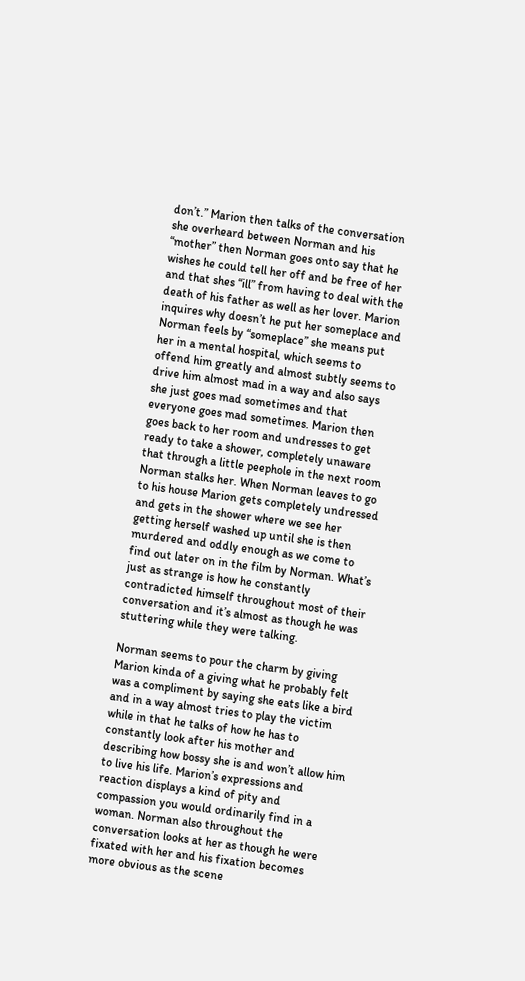don’t.” Marion then talks of the conversation she overheard between Norman and his “mother” then Norman goes onto say that he wishes he could tell her off and be free of her and that shes “ill” from having to deal with the death of his father as well as her lover. Marion inquires why doesn’t he put her someplace and Norman feels by “someplace” she means put her in a mental hospital, which seems to offend him greatly and almost subtly seems to drive him almost mad in a way and also says she just goes mad sometimes and that everyone goes mad sometimes. Marion then goes back to her room and undresses to get ready to take a shower, completely unaware that through a little peephole in the next room Norman stalks her. When Norman leaves to go to his house Marion gets completely undressed and gets in the shower where we see her getting herself washed up until she is then murdered and oddly enough as we come to find out later on in the film by Norman. What’s just as strange is how he constantly contradicted himself throughout most of their conversation and it’s almost as though he was stuttering while they were talking.

Norman seems to pour the charm by giving Marion kinda of a giving what he probably felt was a compliment by saying she eats like a bird and in a way almost tries to play the victim while in that he talks of how he has to constantly look after his mother and describing how bossy she is and won’t allow him to live his life. Marion’s expressions and reaction displays a kind of pity and compassion you would ordinarily find in a woman. Norman also throughout the conversation looks at her as though he were fixated with her and his fixation becomes more obvious as the scene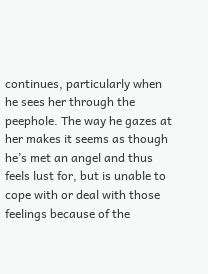continues, particularly when he sees her through the peephole. The way he gazes at her makes it seems as though he’s met an angel and thus feels lust for, but is unable to cope with or deal with those feelings because of the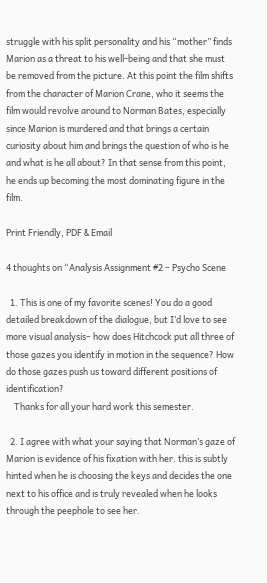struggle with his split personality and his “mother” finds Marion as a threat to his well-being and that she must be removed from the picture. At this point the film shifts from the character of Marion Crane, who it seems the film would revolve around to Norman Bates, especially since Marion is murdered and that brings a certain curiosity about him and brings the question of who is he and what is he all about? In that sense from this point, he ends up becoming the most dominating figure in the film.

Print Friendly, PDF & Email

4 thoughts on “Analysis Assignment #2 – Psycho Scene

  1. This is one of my favorite scenes! You do a good detailed breakdown of the dialogue, but I’d love to see more visual analysis– how does Hitchcock put all three of those gazes you identify in motion in the sequence? How do those gazes push us toward different positions of identification?
    Thanks for all your hard work this semester.

  2. I agree with what your saying that Norman’s gaze of Marion is evidence of his fixation with her. this is subtly hinted when he is choosing the keys and decides the one next to his office and is truly revealed when he looks through the peephole to see her.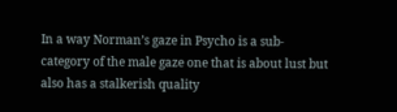In a way Norman’s gaze in Psycho is a sub-category of the male gaze one that is about lust but also has a stalkerish quality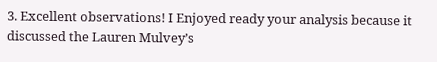3. Excellent observations! I Enjoyed ready your analysis because it discussed the Lauren Mulvey’s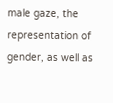male gaze, the representation of gender, as well as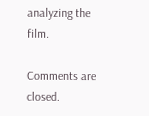analyzing the film.

Comments are closed.